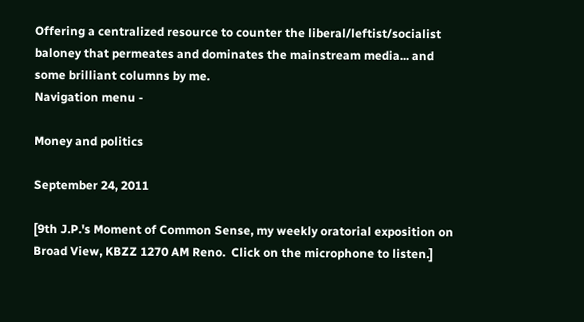Offering a centralized resource to counter the liberal/leftist/socialist baloney that permeates and dominates the mainstream media... and some brilliant columns by me.
Navigation menu -

Money and politics

September 24, 2011

[9th J.P.'s Moment of Common Sense, my weekly oratorial exposition on Broad View, KBZZ 1270 AM Reno.  Click on the microphone to listen.]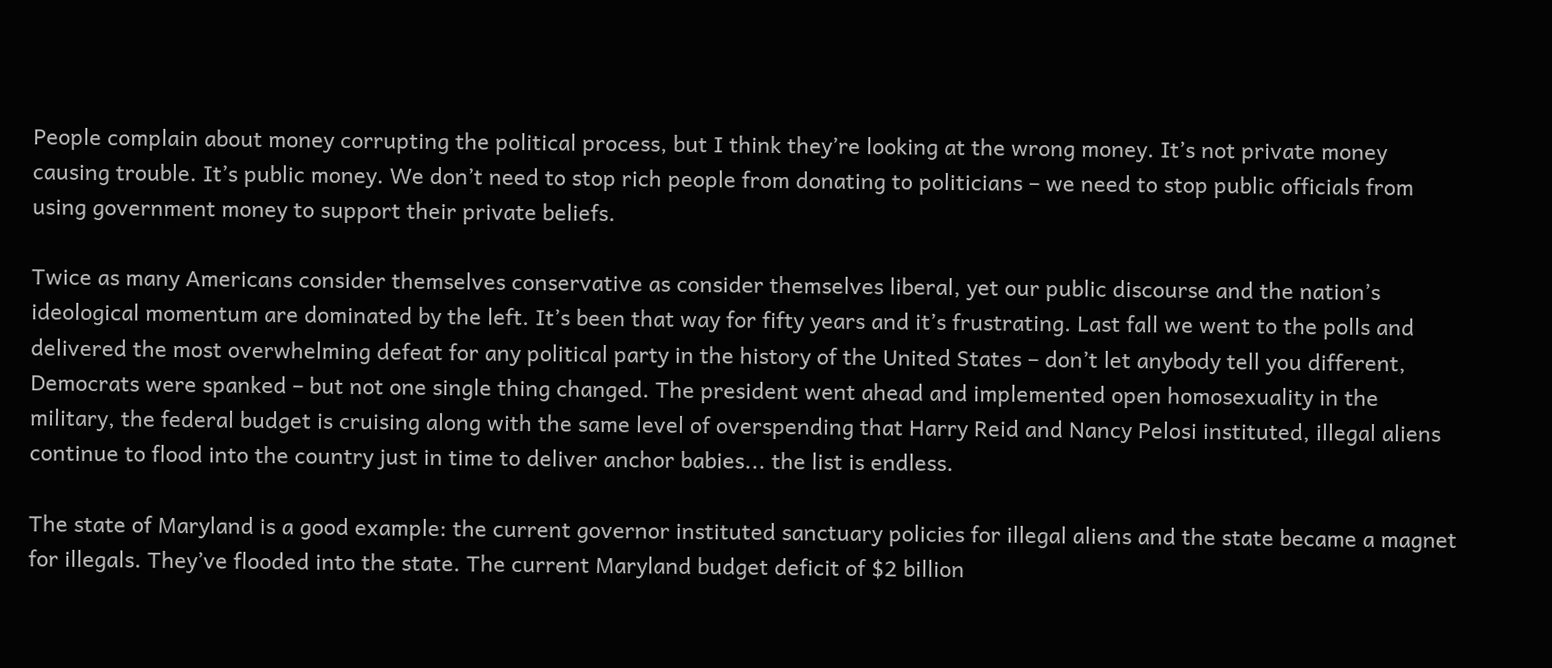People complain about money corrupting the political process, but I think they’re looking at the wrong money. It’s not private money causing trouble. It’s public money. We don’t need to stop rich people from donating to politicians – we need to stop public officials from using government money to support their private beliefs.

Twice as many Americans consider themselves conservative as consider themselves liberal, yet our public discourse and the nation’s ideological momentum are dominated by the left. It’s been that way for fifty years and it’s frustrating. Last fall we went to the polls and delivered the most overwhelming defeat for any political party in the history of the United States – don’t let anybody tell you different, Democrats were spanked – but not one single thing changed. The president went ahead and implemented open homosexuality in the military, the federal budget is cruising along with the same level of overspending that Harry Reid and Nancy Pelosi instituted, illegal aliens continue to flood into the country just in time to deliver anchor babies... the list is endless.

The state of Maryland is a good example: the current governor instituted sanctuary policies for illegal aliens and the state became a magnet for illegals. They’ve flooded into the state. The current Maryland budget deficit of $2 billion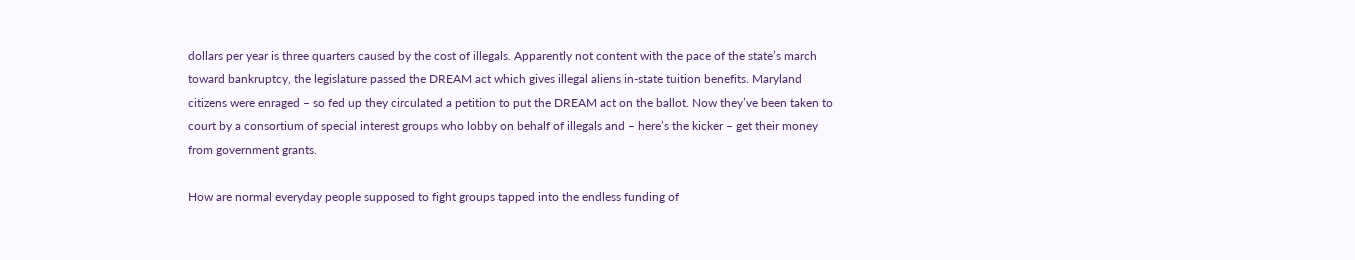dollars per year is three quarters caused by the cost of illegals. Apparently not content with the pace of the state’s march toward bankruptcy, the legislature passed the DREAM act which gives illegal aliens in-state tuition benefits. Maryland citizens were enraged – so fed up they circulated a petition to put the DREAM act on the ballot. Now they’ve been taken to court by a consortium of special interest groups who lobby on behalf of illegals and – here’s the kicker – get their money from government grants.

How are normal everyday people supposed to fight groups tapped into the endless funding of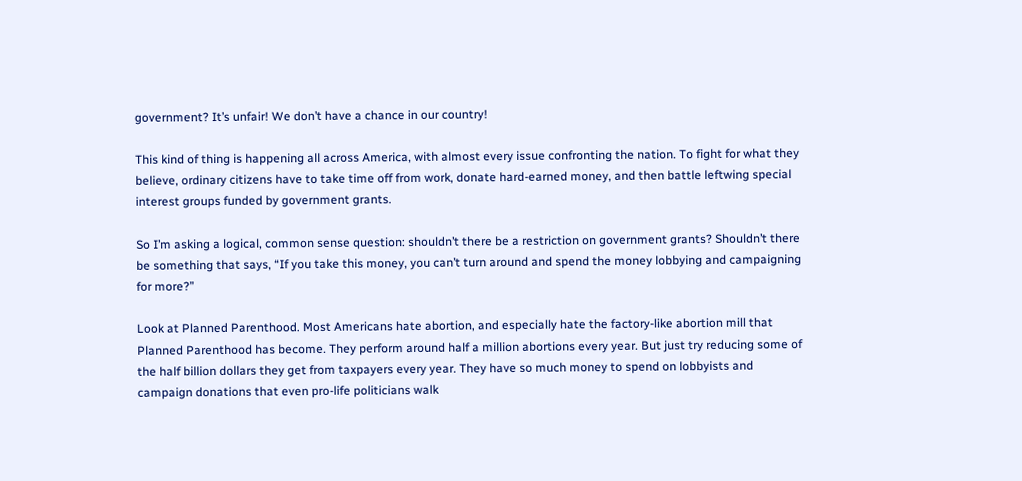government? It’s unfair! We don’t have a chance in our country!

This kind of thing is happening all across America, with almost every issue confronting the nation. To fight for what they believe, ordinary citizens have to take time off from work, donate hard-earned money, and then battle leftwing special interest groups funded by government grants.

So I’m asking a logical, common sense question: shouldn’t there be a restriction on government grants? Shouldn’t there be something that says, “If you take this money, you can’t turn around and spend the money lobbying and campaigning for more?”

Look at Planned Parenthood. Most Americans hate abortion, and especially hate the factory-like abortion mill that Planned Parenthood has become. They perform around half a million abortions every year. But just try reducing some of the half billion dollars they get from taxpayers every year. They have so much money to spend on lobbyists and campaign donations that even pro-life politicians walk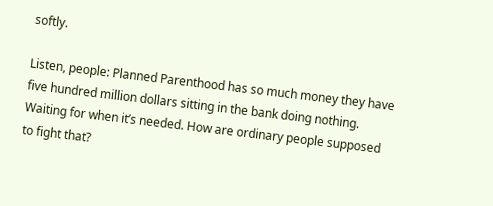softly.

Listen, people: Planned Parenthood has so much money they have five hundred million dollars sitting in the bank doing nothing. Waiting for when it’s needed. How are ordinary people supposed to fight that?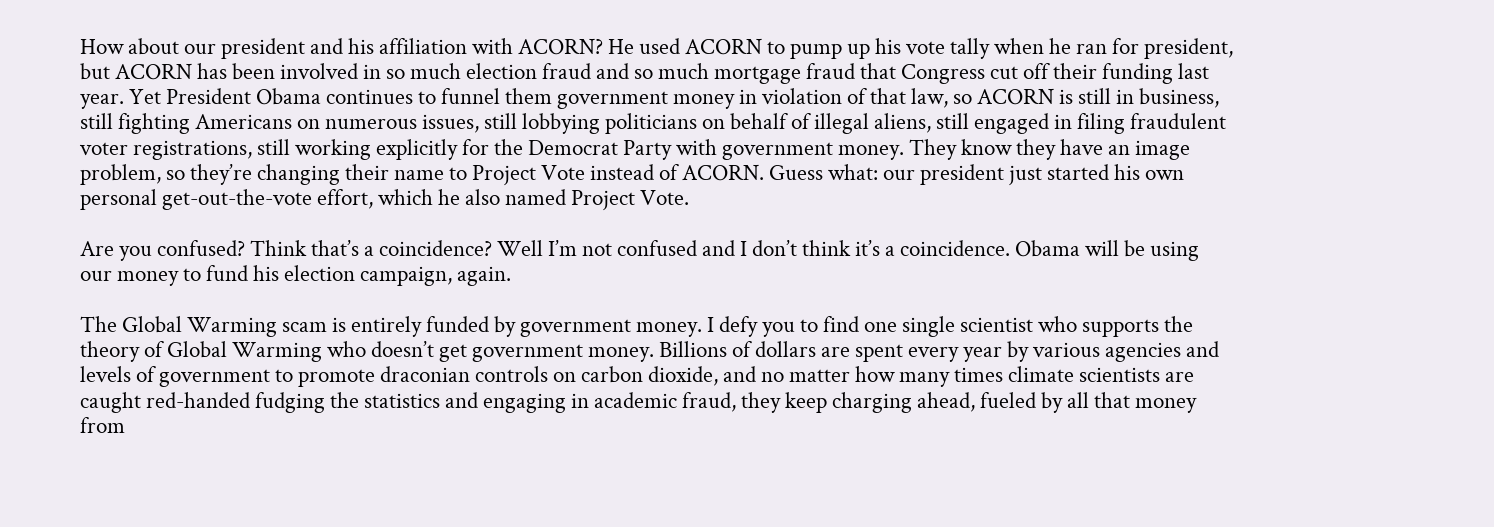How about our president and his affiliation with ACORN? He used ACORN to pump up his vote tally when he ran for president, but ACORN has been involved in so much election fraud and so much mortgage fraud that Congress cut off their funding last year. Yet President Obama continues to funnel them government money in violation of that law, so ACORN is still in business, still fighting Americans on numerous issues, still lobbying politicians on behalf of illegal aliens, still engaged in filing fraudulent voter registrations, still working explicitly for the Democrat Party with government money. They know they have an image problem, so they’re changing their name to Project Vote instead of ACORN. Guess what: our president just started his own personal get-out-the-vote effort, which he also named Project Vote.

Are you confused? Think that’s a coincidence? Well I’m not confused and I don’t think it’s a coincidence. Obama will be using our money to fund his election campaign, again.

The Global Warming scam is entirely funded by government money. I defy you to find one single scientist who supports the theory of Global Warming who doesn’t get government money. Billions of dollars are spent every year by various agencies and levels of government to promote draconian controls on carbon dioxide, and no matter how many times climate scientists are caught red-handed fudging the statistics and engaging in academic fraud, they keep charging ahead, fueled by all that money from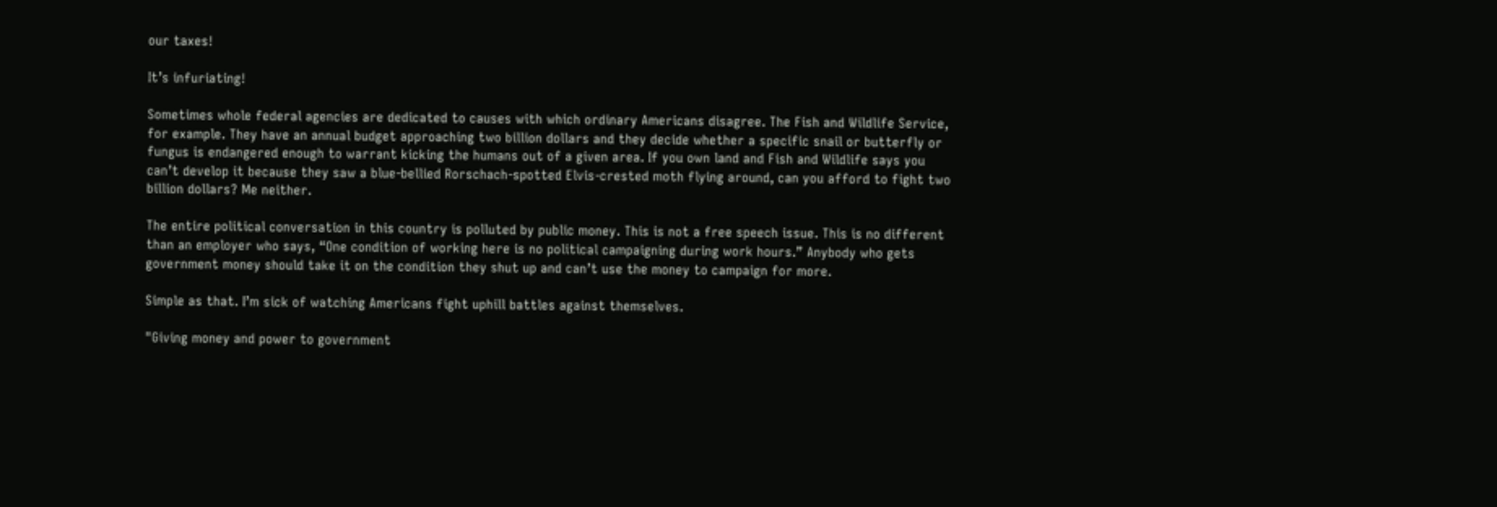our taxes!

It’s infuriating!

Sometimes whole federal agencies are dedicated to causes with which ordinary Americans disagree. The Fish and Wildlife Service, for example. They have an annual budget approaching two billion dollars and they decide whether a specific snail or butterfly or fungus is endangered enough to warrant kicking the humans out of a given area. If you own land and Fish and Wildlife says you can’t develop it because they saw a blue-bellied Rorschach-spotted Elvis-crested moth flying around, can you afford to fight two billion dollars? Me neither.

The entire political conversation in this country is polluted by public money. This is not a free speech issue. This is no different than an employer who says, “One condition of working here is no political campaigning during work hours.” Anybody who gets government money should take it on the condition they shut up and can’t use the money to campaign for more.

Simple as that. I’m sick of watching Americans fight uphill battles against themselves.

"Giving money and power to government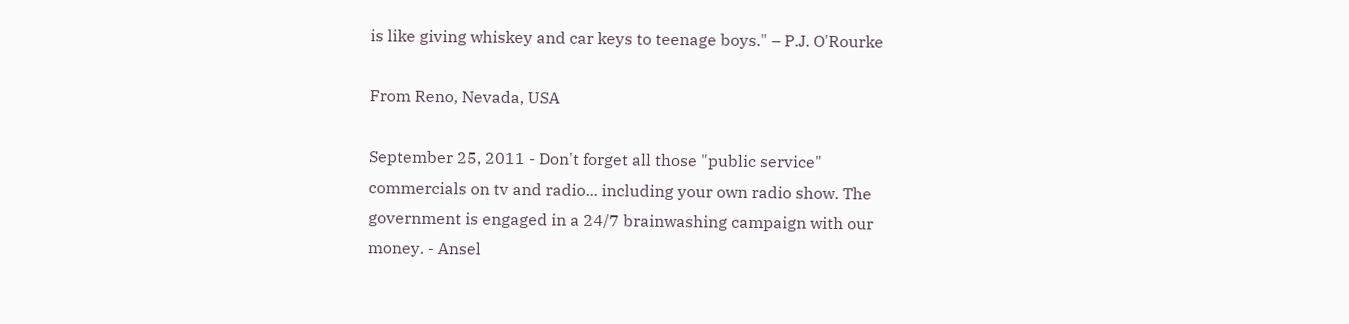is like giving whiskey and car keys to teenage boys." – P.J. O'Rourke

From Reno, Nevada, USA

September 25, 2011 - Don't forget all those "public service" commercials on tv and radio... including your own radio show. The government is engaged in a 24/7 brainwashing campaign with our money. - Ansel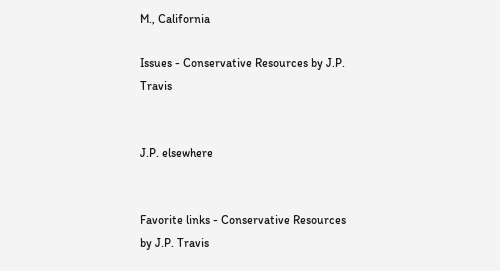M., California

Issues - Conservative Resources by J.P. Travis


J.P. elsewhere


Favorite links - Conservative Resources by J.P. Travis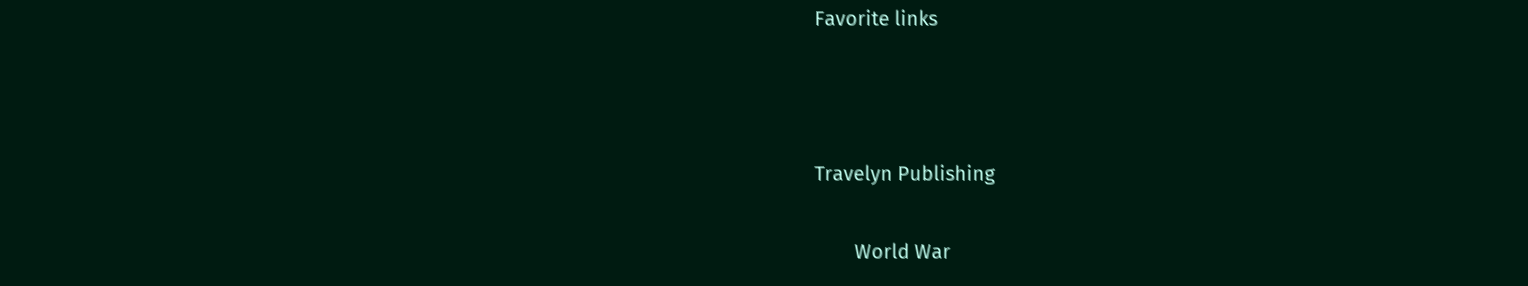Favorite links



Travelyn Publishing

        World War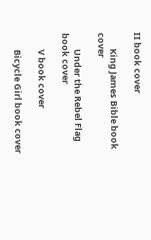II book cover

        King James Bible book cover

        Under the Rebel Flag book cover

        V book cover

        Bicycle Girl book cover